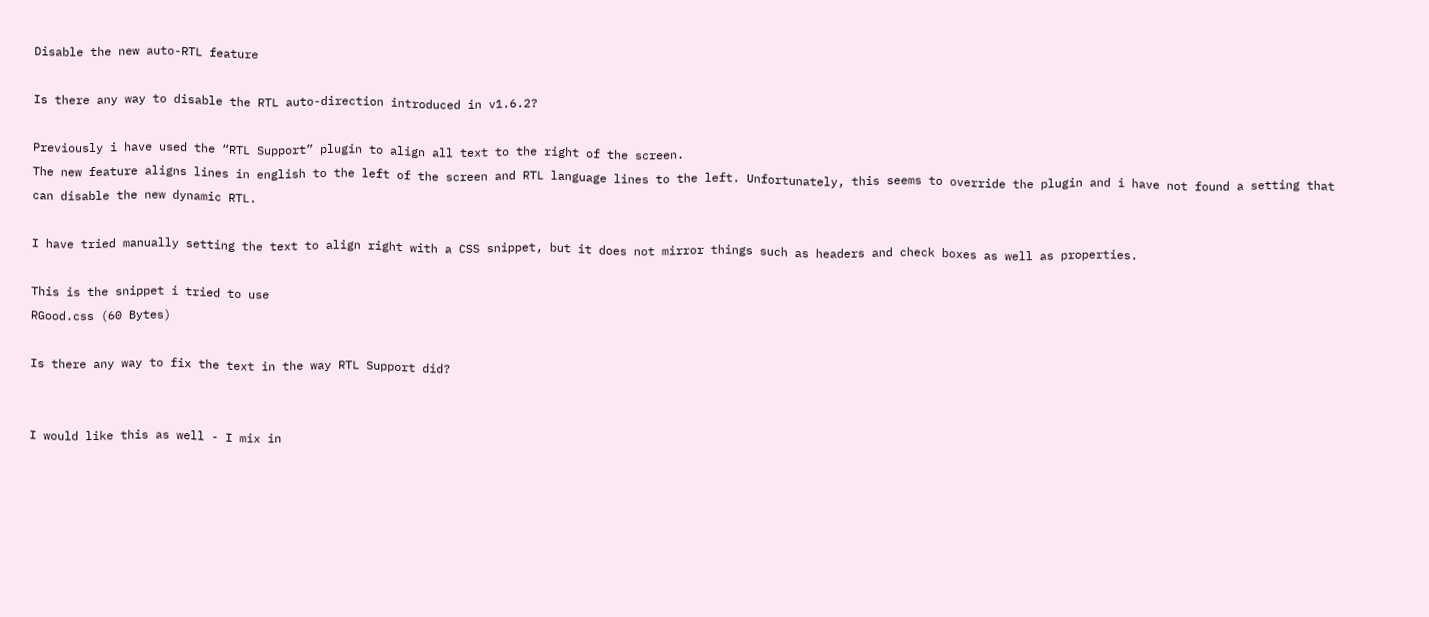Disable the new auto-RTL feature

Is there any way to disable the RTL auto-direction introduced in v1.6.2?

Previously i have used the “RTL Support” plugin to align all text to the right of the screen.
The new feature aligns lines in english to the left of the screen and RTL language lines to the left. Unfortunately, this seems to override the plugin and i have not found a setting that can disable the new dynamic RTL.

I have tried manually setting the text to align right with a CSS snippet, but it does not mirror things such as headers and check boxes as well as properties.

This is the snippet i tried to use
RGood.css (60 Bytes)

Is there any way to fix the text in the way RTL Support did?


I would like this as well - I mix in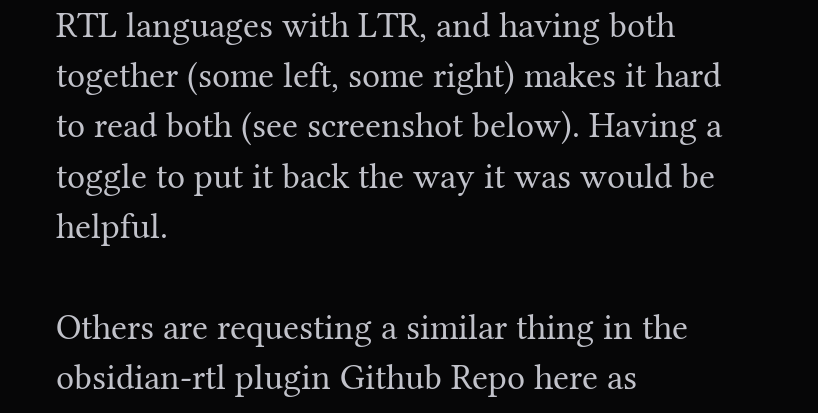RTL languages with LTR, and having both together (some left, some right) makes it hard to read both (see screenshot below). Having a toggle to put it back the way it was would be helpful.

Others are requesting a similar thing in the obsidian-rtl plugin Github Repo here as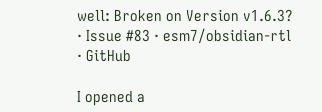well: Broken on Version v1.6.3? · Issue #83 · esm7/obsidian-rtl · GitHub

I opened a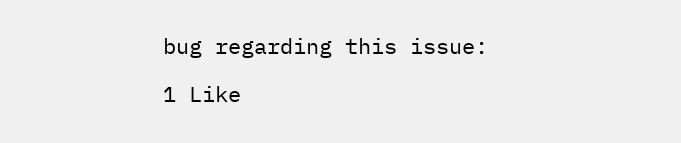bug regarding this issue:

1 Like